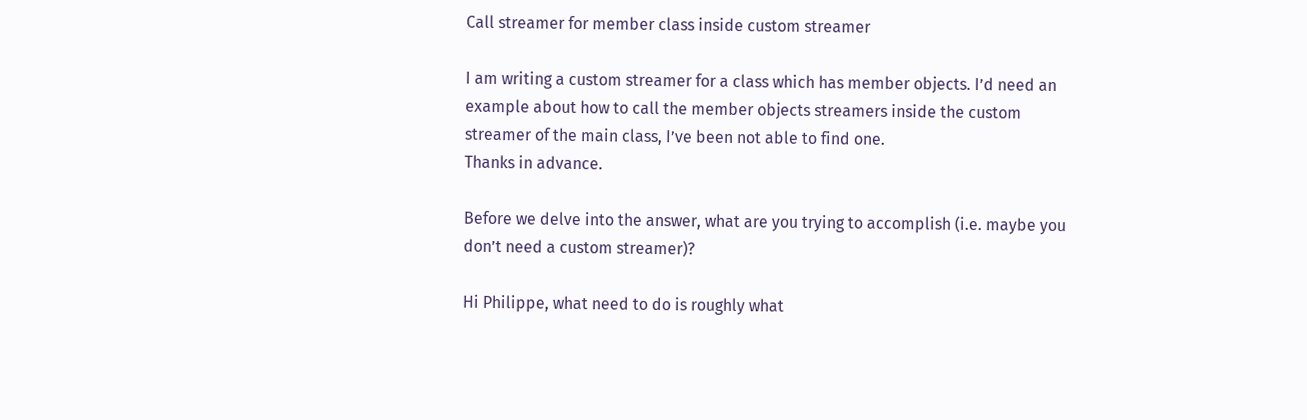Call streamer for member class inside custom streamer

I am writing a custom streamer for a class which has member objects. I’d need an example about how to call the member objects streamers inside the custom streamer of the main class, I’ve been not able to find one.
Thanks in advance.

Before we delve into the answer, what are you trying to accomplish (i.e. maybe you don’t need a custom streamer)?

Hi Philippe, what need to do is roughly what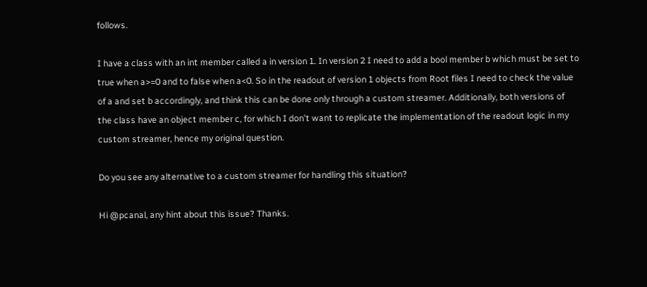follows.

I have a class with an int member called a in version 1. In version 2 I need to add a bool member b which must be set to true when a>=0 and to false when a<0. So in the readout of version 1 objects from Root files I need to check the value of a and set b accordingly, and think this can be done only through a custom streamer. Additionally, both versions of the class have an object member c, for which I don’t want to replicate the implementation of the readout logic in my custom streamer, hence my original question.

Do you see any alternative to a custom streamer for handling this situation?

Hi @pcanal, any hint about this issue? Thanks.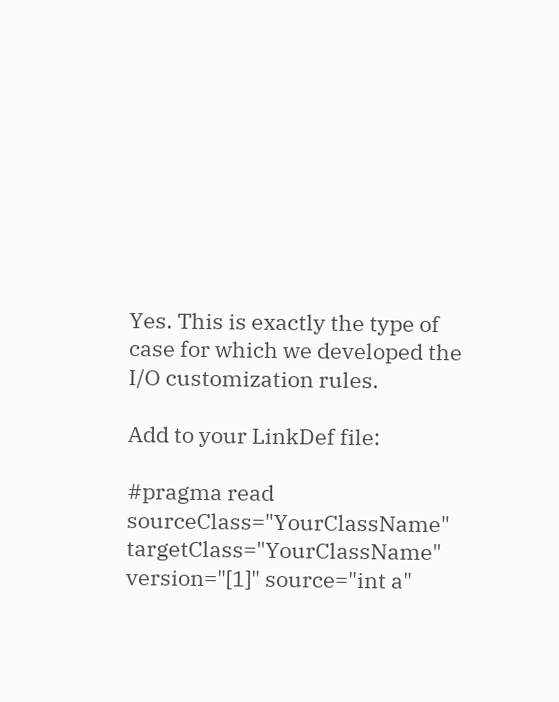Yes. This is exactly the type of case for which we developed the I/O customization rules.

Add to your LinkDef file:

#pragma read sourceClass="YourClassName" targetClass="YourClassName" version="[1]" source="int a"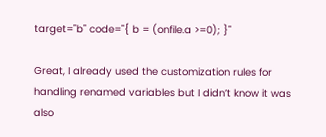target="b" code="{ b = (onfile.a >=0); }"

Great, I already used the customization rules for handling renamed variables but I didn’t know it was also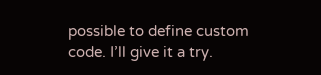possible to define custom code. I’ll give it a try.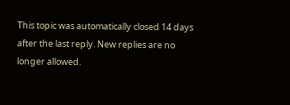This topic was automatically closed 14 days after the last reply. New replies are no longer allowed.